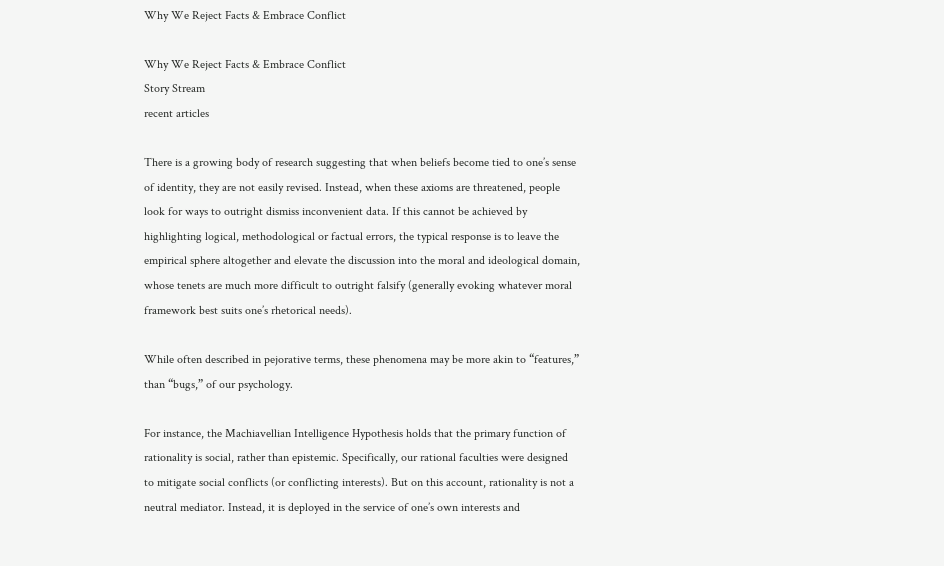Why We Reject Facts & Embrace Conflict

Why We Reject Facts & Embrace Conflict
Story Stream
recent articles

There is a growing body of research suggesting that when beliefs become tied to one’s sense of identity, they are not easily revised. Instead, when these axioms are threatened, people look for ways to outright dismiss inconvenient data. If this cannot be achieved by highlighting logical, methodological or factual errors, the typical response is to leave the empirical sphere altogether and elevate the discussion into the moral and ideological domain, whose tenets are much more difficult to outright falsify (generally evoking whatever moral framework best suits one’s rhetorical needs).

While often described in pejorative terms, these phenomena may be more akin to “features,” than “bugs,” of our psychology.

For instance, the Machiavellian Intelligence Hypothesis holds that the primary function of rationality is social, rather than epistemic. Specifically, our rational faculties were designed to mitigate social conflicts (or conflicting interests). But on this account, rationality is not a neutral mediator. Instead, it is deployed in the service of one’s own interests and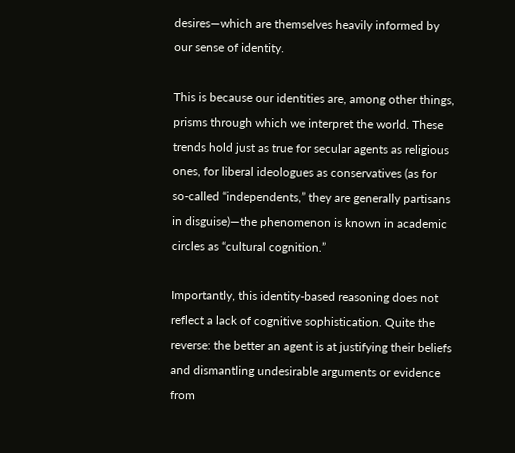desires—which are themselves heavily informed by our sense of identity.

This is because our identities are, among other things, prisms through which we interpret the world. These trends hold just as true for secular agents as religious ones, for liberal ideologues as conservatives (as for so-called “independents,” they are generally partisans in disguise)—the phenomenon is known in academic circles as “cultural cognition.”

Importantly, this identity-based reasoning does not reflect a lack of cognitive sophistication. Quite the reverse: the better an agent is at justifying their beliefs and dismantling undesirable arguments or evidence from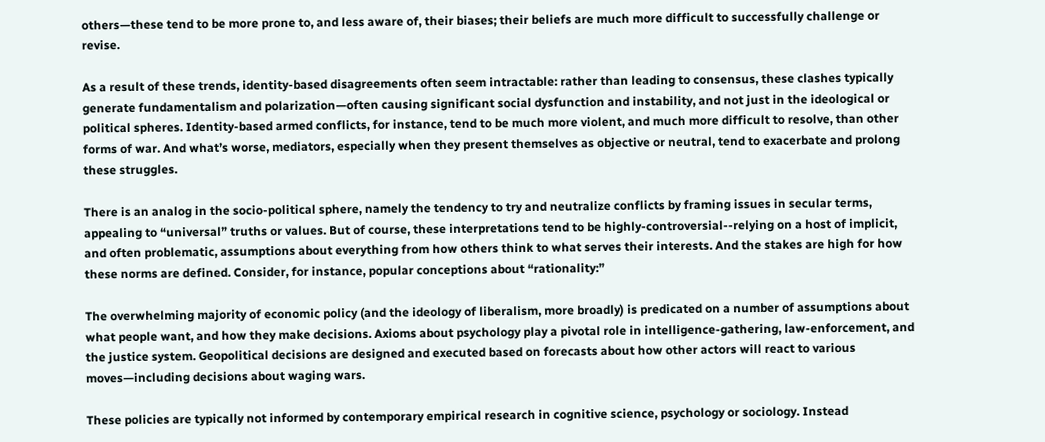others—these tend to be more prone to, and less aware of, their biases; their beliefs are much more difficult to successfully challenge or revise.

As a result of these trends, identity-based disagreements often seem intractable: rather than leading to consensus, these clashes typically generate fundamentalism and polarization—often causing significant social dysfunction and instability, and not just in the ideological or political spheres. Identity-based armed conflicts, for instance, tend to be much more violent, and much more difficult to resolve, than other forms of war. And what’s worse, mediators, especially when they present themselves as objective or neutral, tend to exacerbate and prolong these struggles.

There is an analog in the socio-political sphere, namely the tendency to try and neutralize conflicts by framing issues in secular terms, appealing to “universal” truths or values. But of course, these interpretations tend to be highly-controversial--relying on a host of implicit, and often problematic, assumptions about everything from how others think to what serves their interests. And the stakes are high for how these norms are defined. Consider, for instance, popular conceptions about “rationality:”

The overwhelming majority of economic policy (and the ideology of liberalism, more broadly) is predicated on a number of assumptions about what people want, and how they make decisions. Axioms about psychology play a pivotal role in intelligence-gathering, law-enforcement, and the justice system. Geopolitical decisions are designed and executed based on forecasts about how other actors will react to various moves—including decisions about waging wars.

These policies are typically not informed by contemporary empirical research in cognitive science, psychology or sociology. Instead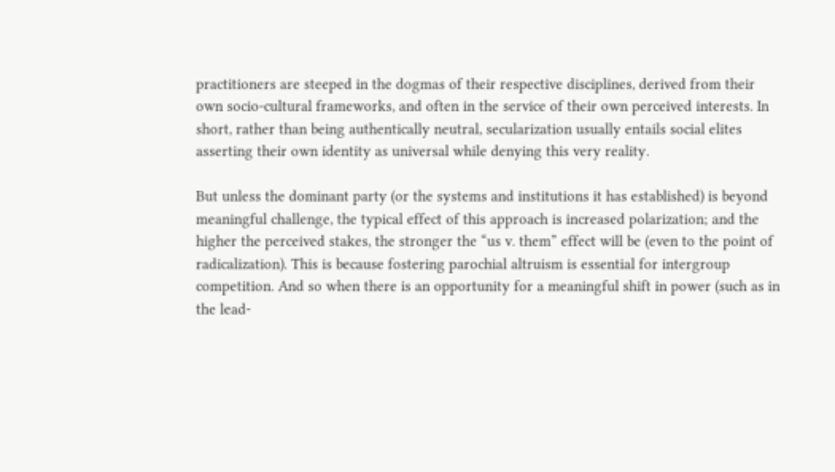practitioners are steeped in the dogmas of their respective disciplines, derived from their own socio-cultural frameworks, and often in the service of their own perceived interests. In short, rather than being authentically neutral, secularization usually entails social elites asserting their own identity as universal while denying this very reality.

But unless the dominant party (or the systems and institutions it has established) is beyond meaningful challenge, the typical effect of this approach is increased polarization; and the higher the perceived stakes, the stronger the “us v. them” effect will be (even to the point of radicalization). This is because fostering parochial altruism is essential for intergroup competition. And so when there is an opportunity for a meaningful shift in power (such as in the lead-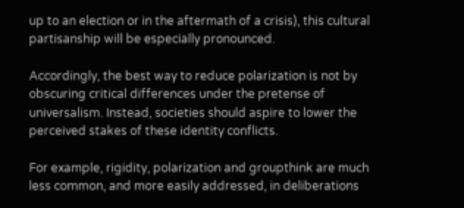up to an election or in the aftermath of a crisis), this cultural partisanship will be especially pronounced.

Accordingly, the best way to reduce polarization is not by obscuring critical differences under the pretense of universalism. Instead, societies should aspire to lower the perceived stakes of these identity conflicts.

For example, rigidity, polarization and groupthink are much less common, and more easily addressed, in deliberations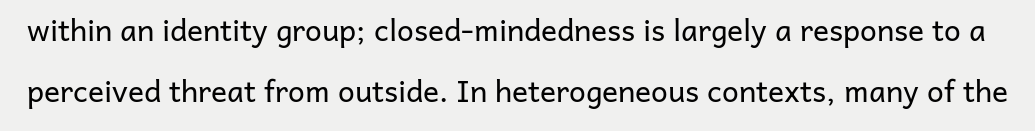within an identity group; closed-mindedness is largely a response to a perceived threat from outside. In heterogeneous contexts, many of the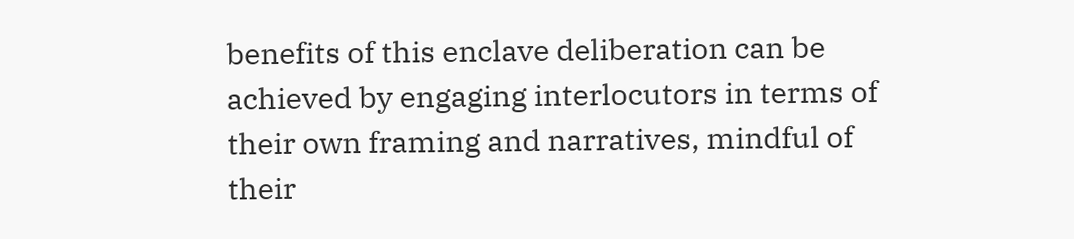benefits of this enclave deliberation can be achieved by engaging interlocutors in terms of their own framing and narratives, mindful of their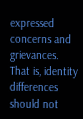expressed concerns and grievances. That is, identity differences should not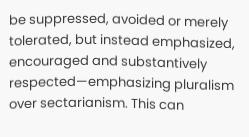be suppressed, avoided or merely tolerated, but instead emphasized, encouraged and substantively respected—emphasizing pluralism over sectarianism. This can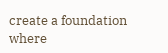create a foundation where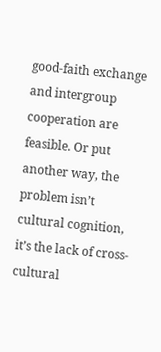good-faith exchange and intergroup cooperation are feasible. Or put another way, the problem isn’t cultural cognition, it’s the lack of cross-cultural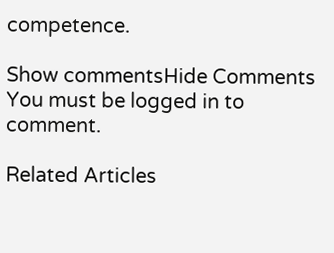competence.

Show commentsHide Comments
You must be logged in to comment.

Related Articles